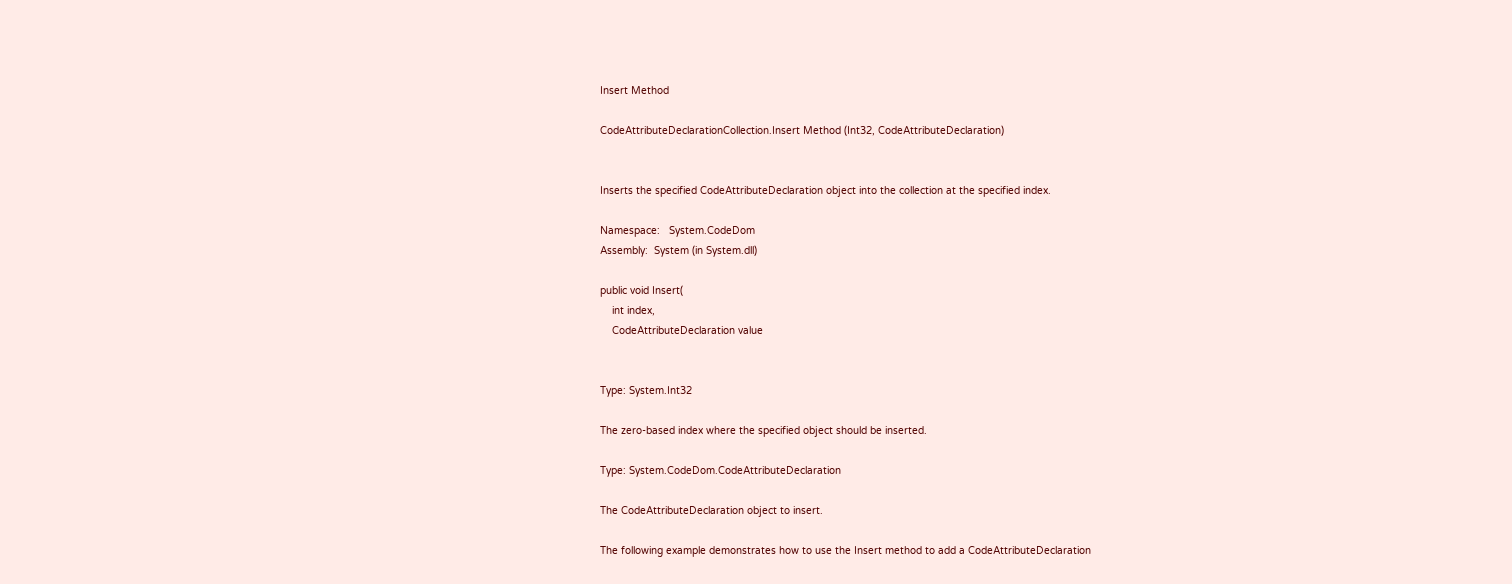Insert Method

CodeAttributeDeclarationCollection.Insert Method (Int32, CodeAttributeDeclaration)


Inserts the specified CodeAttributeDeclaration object into the collection at the specified index.

Namespace:   System.CodeDom
Assembly:  System (in System.dll)

public void Insert(
    int index,
    CodeAttributeDeclaration value


Type: System.Int32

The zero-based index where the specified object should be inserted.

Type: System.CodeDom.CodeAttributeDeclaration

The CodeAttributeDeclaration object to insert.

The following example demonstrates how to use the Insert method to add a CodeAttributeDeclaration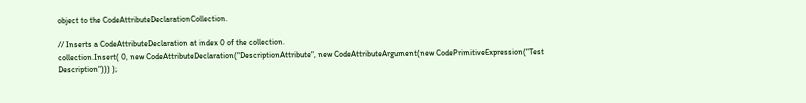object to the CodeAttributeDeclarationCollection.

// Inserts a CodeAttributeDeclaration at index 0 of the collection.
collection.Insert( 0, new CodeAttributeDeclaration("DescriptionAttribute", new CodeAttributeArgument(new CodePrimitiveExpression("Test Description"))) );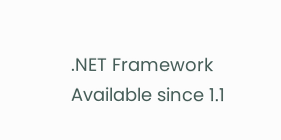.NET Framework
Available since 1.1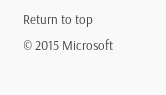Return to top
© 2015 Microsoft